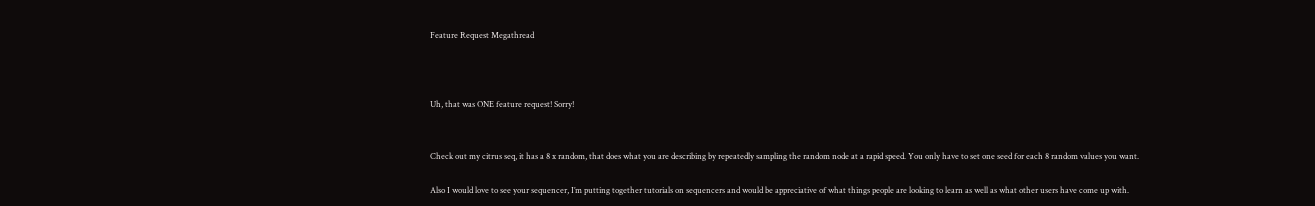Feature Request Megathread



Uh, that was ONE feature request! Sorry!


Check out my citrus seq, it has a 8 x random, that does what you are describing by repeatedly sampling the random node at a rapid speed. You only have to set one seed for each 8 random values you want.

Also I would love to see your sequencer, I’m putting together tutorials on sequencers and would be appreciative of what things people are looking to learn as well as what other users have come up with.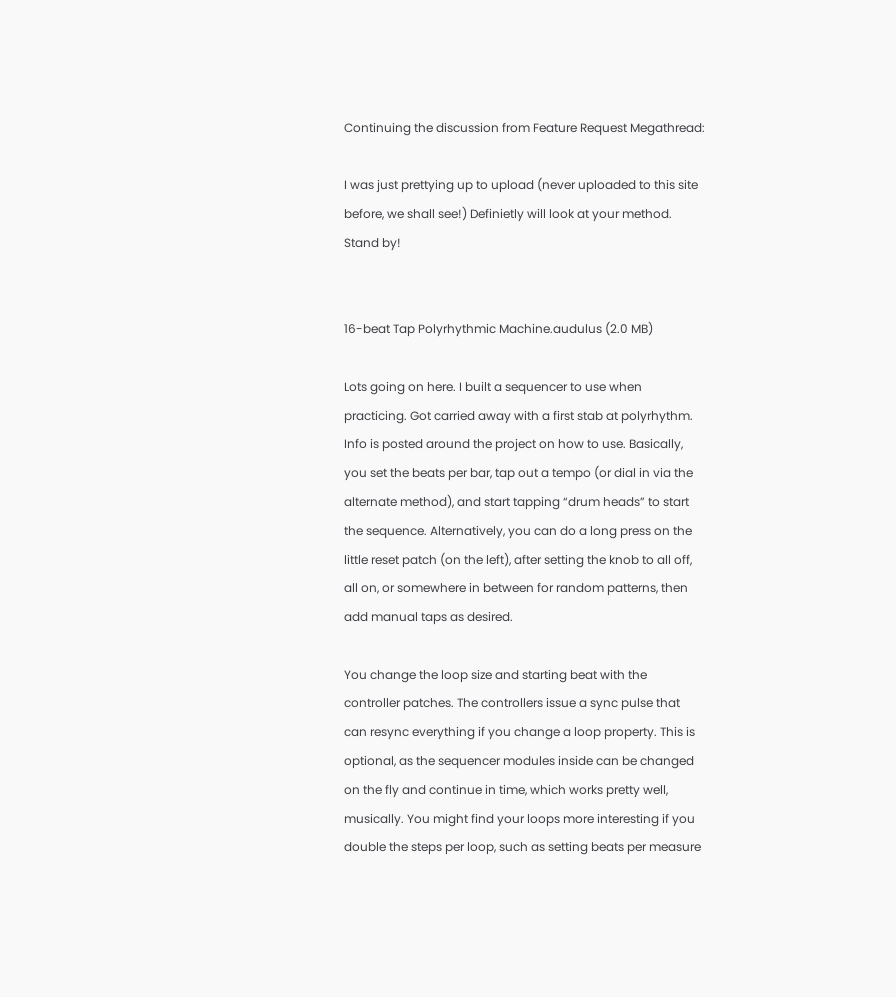Continuing the discussion from Feature Request Megathread:

I was just prettying up to upload (never uploaded to this site before, we shall see!) Definietly will look at your method. Stand by!


16-beat Tap Polyrhythmic Machine.audulus (2.0 MB)

Lots going on here. I built a sequencer to use when practicing. Got carried away with a first stab at polyrhythm. Info is posted around the project on how to use. Basically, you set the beats per bar, tap out a tempo (or dial in via the alternate method), and start tapping “drum heads” to start the sequence. Alternatively, you can do a long press on the little reset patch (on the left), after setting the knob to all off, all on, or somewhere in between for random patterns, then add manual taps as desired.

You change the loop size and starting beat with the controller patches. The controllers issue a sync pulse that can resync everything if you change a loop property. This is optional, as the sequencer modules inside can be changed on the fly and continue in time, which works pretty well, musically. You might find your loops more interesting if you double the steps per loop, such as setting beats per measure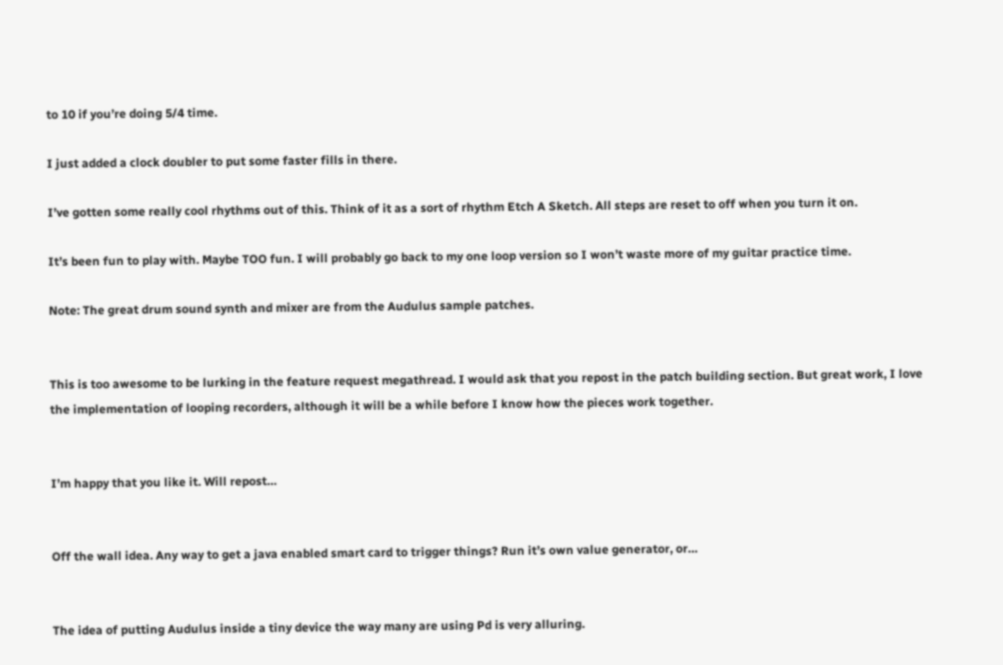to 10 if you’re doing 5/4 time.

I just added a clock doubler to put some faster fills in there.

I’ve gotten some really cool rhythms out of this. Think of it as a sort of rhythm Etch A Sketch. All steps are reset to off when you turn it on.

It’s been fun to play with. Maybe TOO fun. I will probably go back to my one loop version so I won’t waste more of my guitar practice time.

Note: The great drum sound synth and mixer are from the Audulus sample patches.


This is too awesome to be lurking in the feature request megathread. I would ask that you repost in the patch building section. But great work, I love the implementation of looping recorders, although it will be a while before I know how the pieces work together.


I’m happy that you like it. Will repost…


Off the wall idea. Any way to get a java enabled smart card to trigger things? Run it’s own value generator, or…


The idea of putting Audulus inside a tiny device the way many are using Pd is very alluring.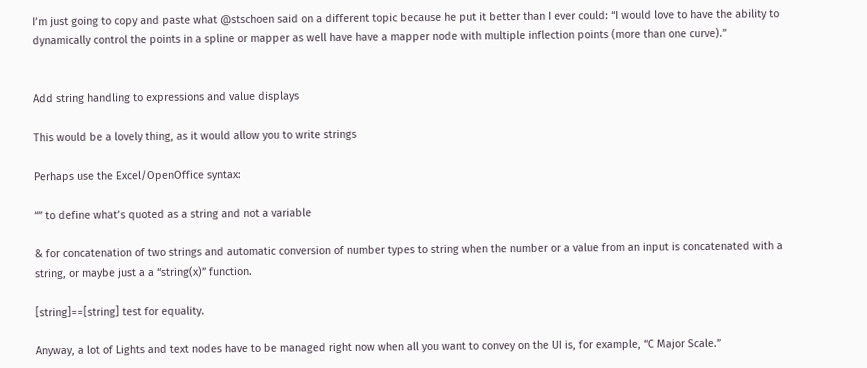I’m just going to copy and paste what @stschoen said on a different topic because he put it better than I ever could: “I would love to have the ability to dynamically control the points in a spline or mapper as well have have a mapper node with multiple inflection points (more than one curve).”


Add string handling to expressions and value displays

This would be a lovely thing, as it would allow you to write strings

Perhaps use the Excel/OpenOffice syntax:

“” to define what’s quoted as a string and not a variable

& for concatenation of two strings and automatic conversion of number types to string when the number or a value from an input is concatenated with a string, or maybe just a a “string(x)” function.

[string]==[string] test for equality.

Anyway, a lot of Lights and text nodes have to be managed right now when all you want to convey on the UI is, for example, “C Major Scale.”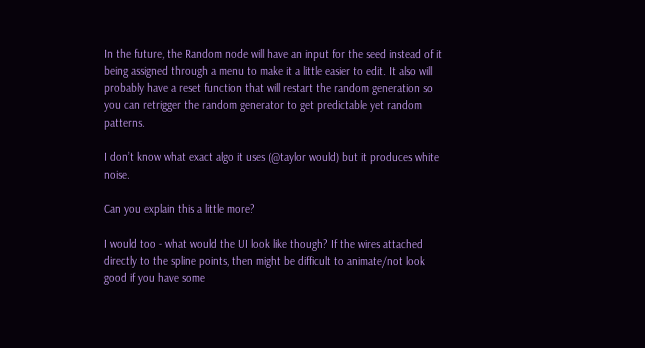In the future, the Random node will have an input for the seed instead of it being assigned through a menu to make it a little easier to edit. It also will probably have a reset function that will restart the random generation so you can retrigger the random generator to get predictable yet random patterns.

I don’t know what exact algo it uses (@taylor would) but it produces white noise.

Can you explain this a little more?

I would too - what would the UI look like though? If the wires attached directly to the spline points, then might be difficult to animate/not look good if you have some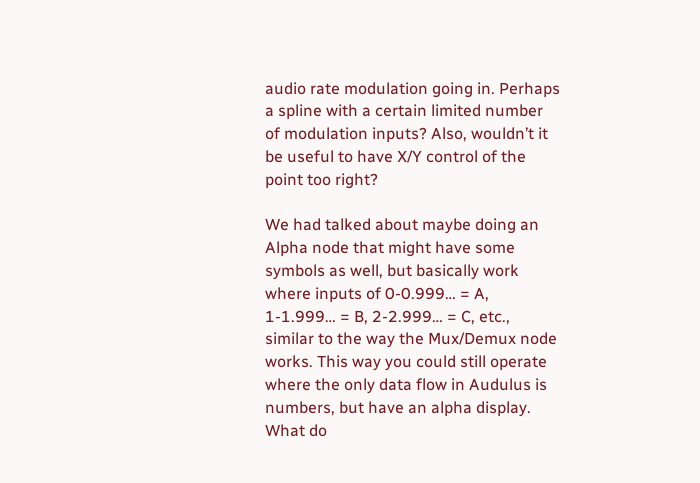audio rate modulation going in. Perhaps a spline with a certain limited number of modulation inputs? Also, wouldn’t it be useful to have X/Y control of the point too right?

We had talked about maybe doing an Alpha node that might have some symbols as well, but basically work where inputs of 0-0.999… = A, 1-1.999… = B, 2-2.999… = C, etc., similar to the way the Mux/Demux node works. This way you could still operate where the only data flow in Audulus is numbers, but have an alpha display. What do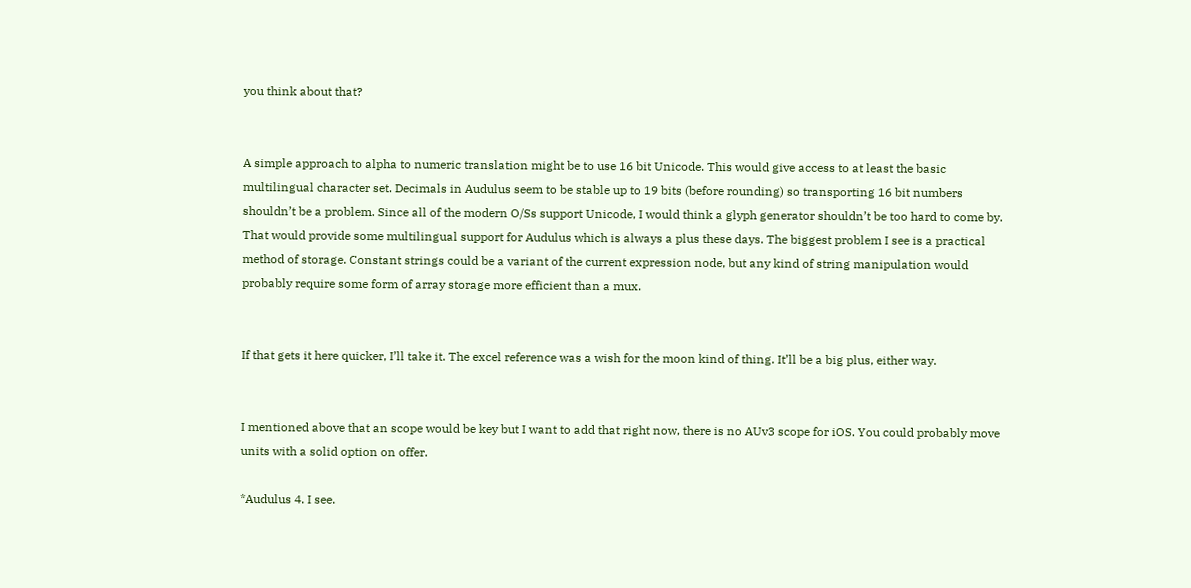you think about that?


A simple approach to alpha to numeric translation might be to use 16 bit Unicode. This would give access to at least the basic multilingual character set. Decimals in Audulus seem to be stable up to 19 bits (before rounding) so transporting 16 bit numbers shouldn’t be a problem. Since all of the modern O/Ss support Unicode, I would think a glyph generator shouldn’t be too hard to come by. That would provide some multilingual support for Audulus which is always a plus these days. The biggest problem I see is a practical method of storage. Constant strings could be a variant of the current expression node, but any kind of string manipulation would probably require some form of array storage more efficient than a mux.


If that gets it here quicker, I’ll take it. The excel reference was a wish for the moon kind of thing. It’ll be a big plus, either way.


I mentioned above that an scope would be key but I want to add that right now, there is no AUv3 scope for iOS. You could probably move units with a solid option on offer.

*Audulus 4. I see.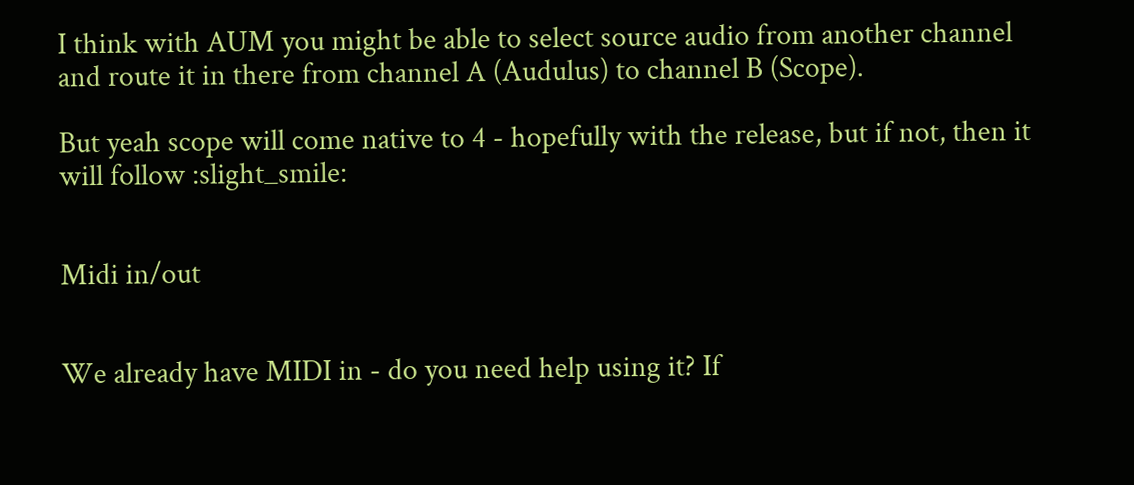I think with AUM you might be able to select source audio from another channel and route it in there from channel A (Audulus) to channel B (Scope).

But yeah scope will come native to 4 - hopefully with the release, but if not, then it will follow :slight_smile:


Midi in/out


We already have MIDI in - do you need help using it? If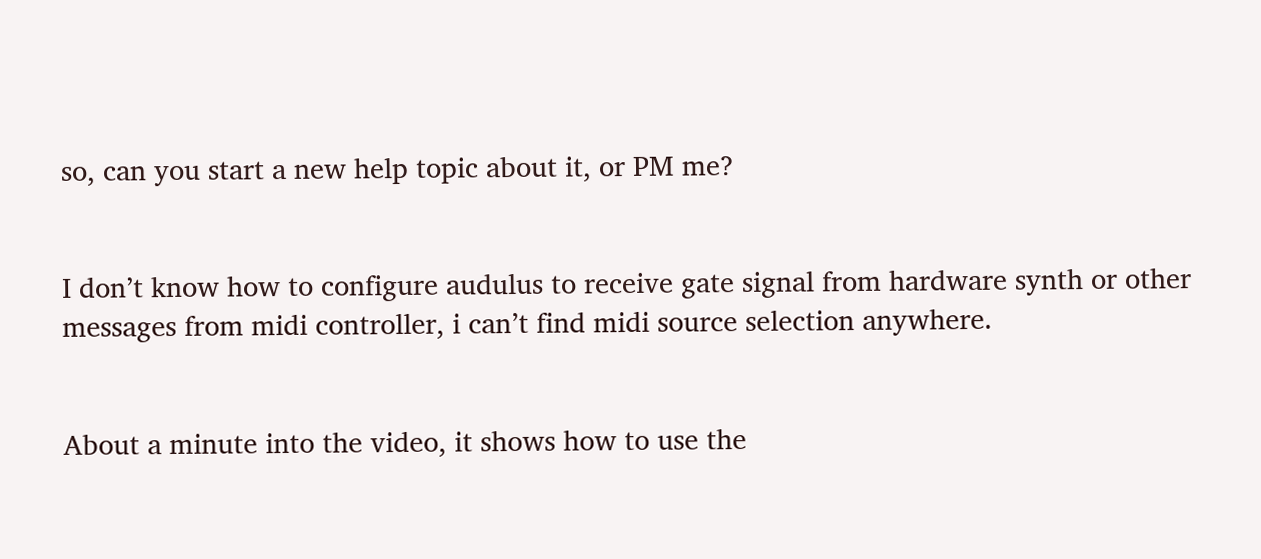so, can you start a new help topic about it, or PM me?


I don’t know how to configure audulus to receive gate signal from hardware synth or other messages from midi controller, i can’t find midi source selection anywhere.


About a minute into the video, it shows how to use the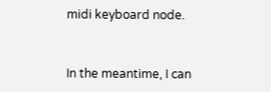midi keyboard node.


In the meantime, I can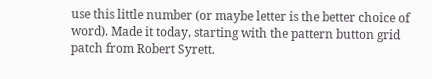use this little number (or maybe letter is the better choice of word). Made it today, starting with the pattern button grid patch from Robert Syrett.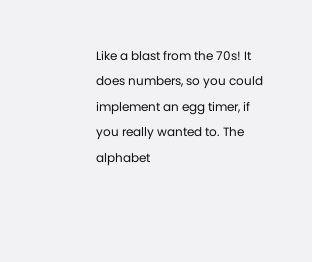Like a blast from the 70s! It does numbers, so you could implement an egg timer, if you really wanted to. The alphabet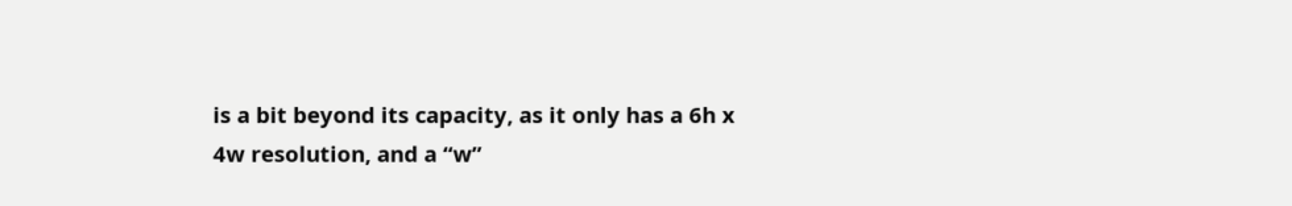is a bit beyond its capacity, as it only has a 6h x 4w resolution, and a “w”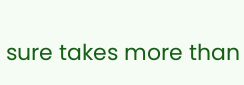sure takes more than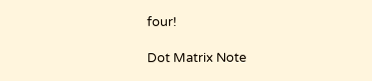four!

Dot Matrix Note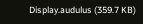Display.audulus (359.7 KB)